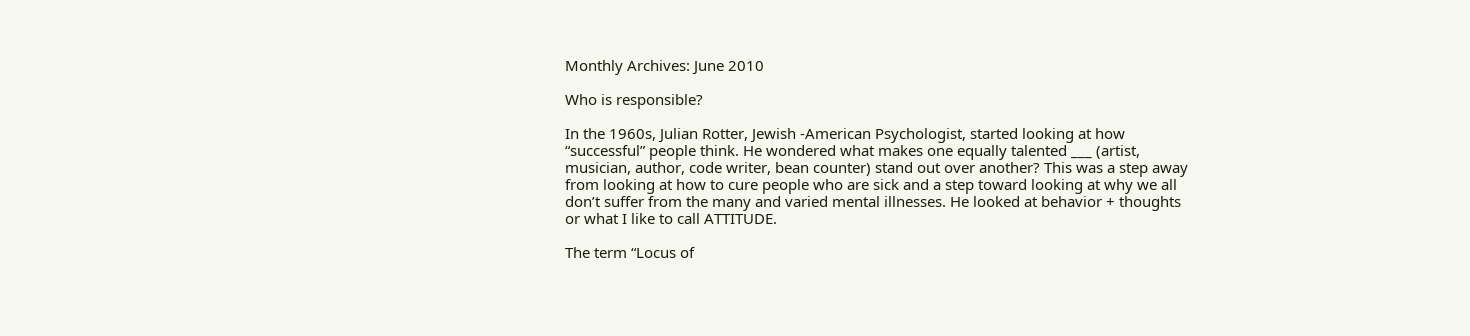Monthly Archives: June 2010

Who is responsible?

In the 1960s, Julian Rotter, Jewish -American Psychologist, started looking at how “successful” people think. He wondered what makes one equally talented ___ (artist, musician, author, code writer, bean counter) stand out over another? This was a step away from looking at how to cure people who are sick and a step toward looking at why we all don’t suffer from the many and varied mental illnesses. He looked at behavior + thoughts or what I like to call ATTITUDE.

The term “Locus of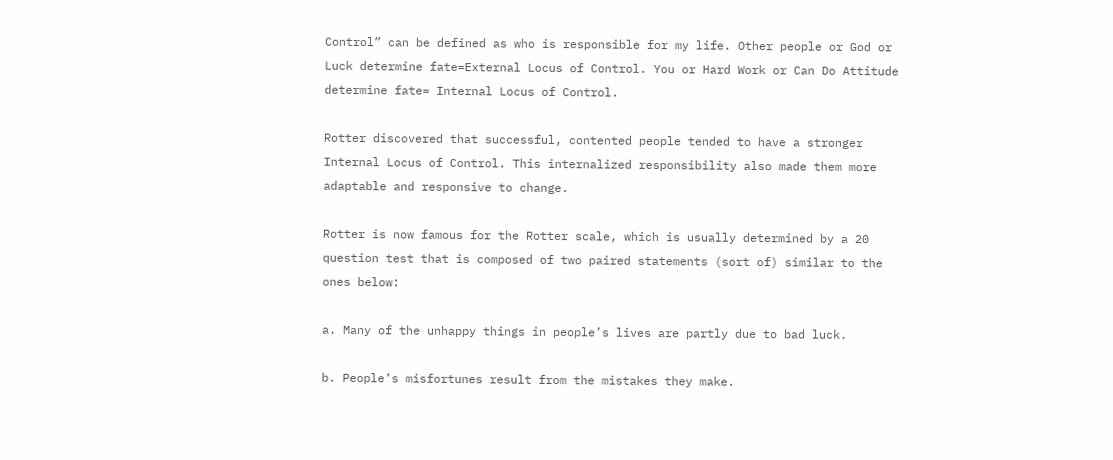Control” can be defined as who is responsible for my life. Other people or God or Luck determine fate=External Locus of Control. You or Hard Work or Can Do Attitude determine fate= Internal Locus of Control.

Rotter discovered that successful, contented people tended to have a stronger Internal Locus of Control. This internalized responsibility also made them more adaptable and responsive to change.

Rotter is now famous for the Rotter scale, which is usually determined by a 20 question test that is composed of two paired statements (sort of) similar to the ones below:

a. Many of the unhappy things in people’s lives are partly due to bad luck.

b. People’s misfortunes result from the mistakes they make.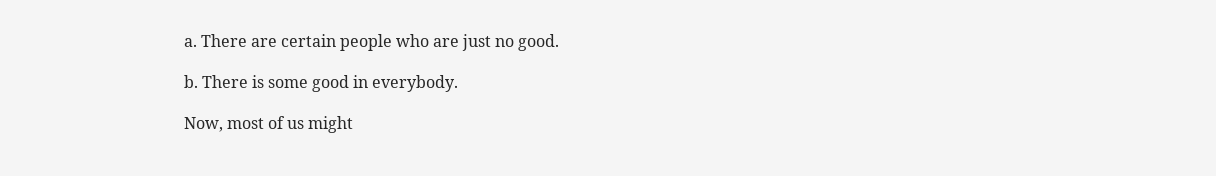a. There are certain people who are just no good.

b. There is some good in everybody.

Now, most of us might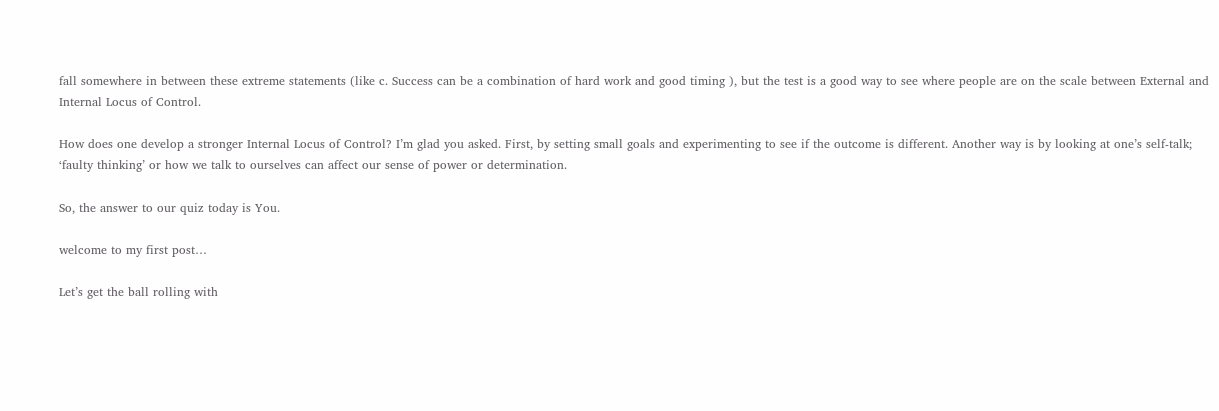fall somewhere in between these extreme statements (like c. Success can be a combination of hard work and good timing ), but the test is a good way to see where people are on the scale between External and Internal Locus of Control.

How does one develop a stronger Internal Locus of Control? I’m glad you asked. First, by setting small goals and experimenting to see if the outcome is different. Another way is by looking at one’s self-talk; ‘faulty thinking’ or how we talk to ourselves can affect our sense of power or determination.

So, the answer to our quiz today is You.

welcome to my first post…

Let’s get the ball rolling with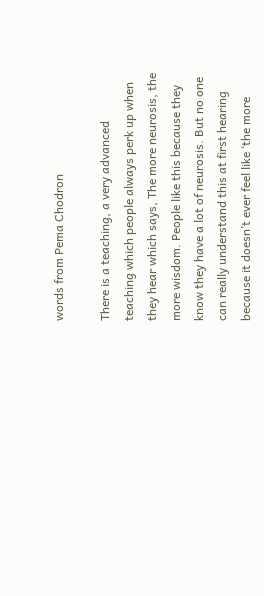words from Pema Chodron

There is a teaching, a very advanced teaching which people always perk up when they hear which says, The more neurosis, the more wisdom. People like this because they know they have a lot of neurosis. But no one can really understand this at first hearing because it doesn’t ever feel like ‘the more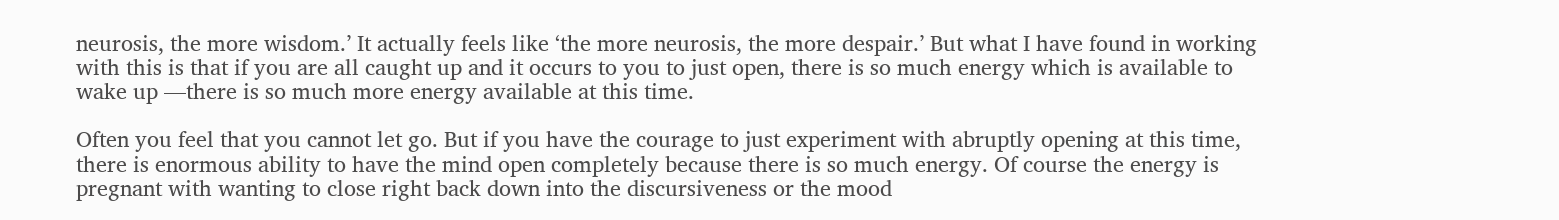neurosis, the more wisdom.’ It actually feels like ‘the more neurosis, the more despair.’ But what I have found in working with this is that if you are all caught up and it occurs to you to just open, there is so much energy which is available to wake up —there is so much more energy available at this time.

Often you feel that you cannot let go. But if you have the courage to just experiment with abruptly opening at this time, there is enormous ability to have the mind open completely because there is so much energy. Of course the energy is pregnant with wanting to close right back down into the discursiveness or the mood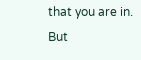that you are in. But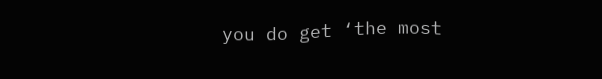you do get ‘the most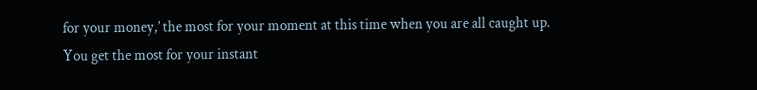for your money,’ the most for your moment at this time when you are all caught up. You get the most for your instant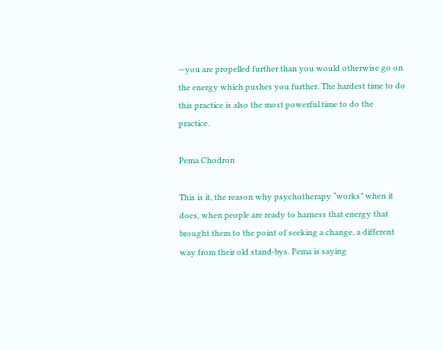—you are propelled further than you would otherwise go on the energy which pushes you further. The hardest time to do this practice is also the most powerful time to do the practice.

Pema Chodron

This is it, the reason why psychotherapy “works” when it does, when people are ready to harness that energy that brought them to the point of seeking a change, a different way from their old stand-bys. Pema is saying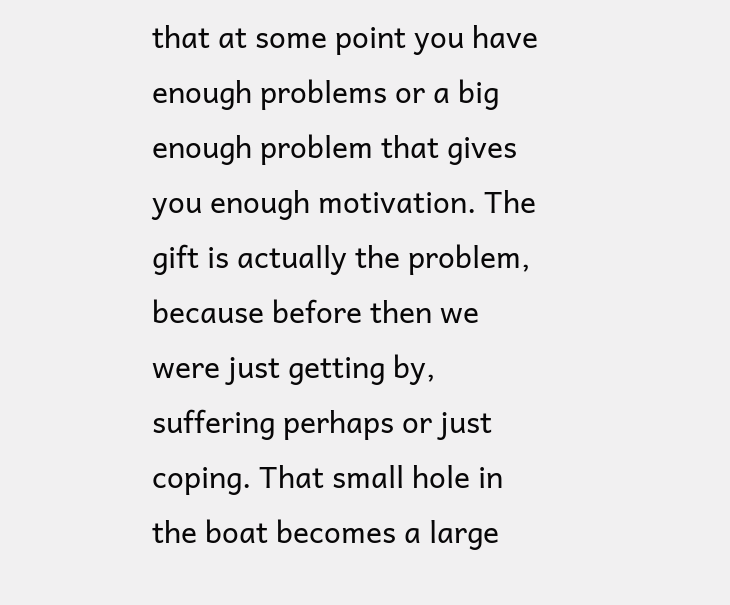that at some point you have enough problems or a big enough problem that gives you enough motivation. The gift is actually the problem, because before then we were just getting by, suffering perhaps or just coping. That small hole in the boat becomes a large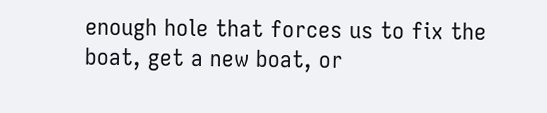enough hole that forces us to fix the boat, get a new boat, or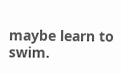maybe learn to swim.